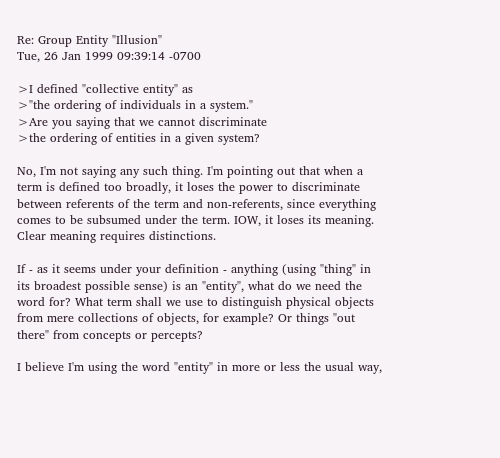Re: Group Entity "Illusion"
Tue, 26 Jan 1999 09:39:14 -0700

>I defined "collective entity" as
>"the ordering of individuals in a system."
>Are you saying that we cannot discriminate
>the ordering of entities in a given system?

No, I'm not saying any such thing. I'm pointing out that when a term is defined too broadly, it loses the power to discriminate between referents of the term and non-referents, since everything comes to be subsumed under the term. IOW, it loses its meaning. Clear meaning requires distinctions.

If - as it seems under your definition - anything (using "thing" in its broadest possible sense) is an "entity", what do we need the word for? What term shall we use to distinguish physical objects from mere collections of objects, for example? Or things "out there" from concepts or percepts?

I believe I'm using the word "entity" in more or less the usual way,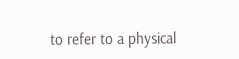to refer to a physical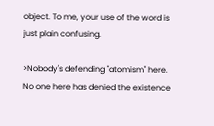object. To me, your use of the word is just plain confusing.

>Nobody's defending "atomism" here. No one here has denied the existence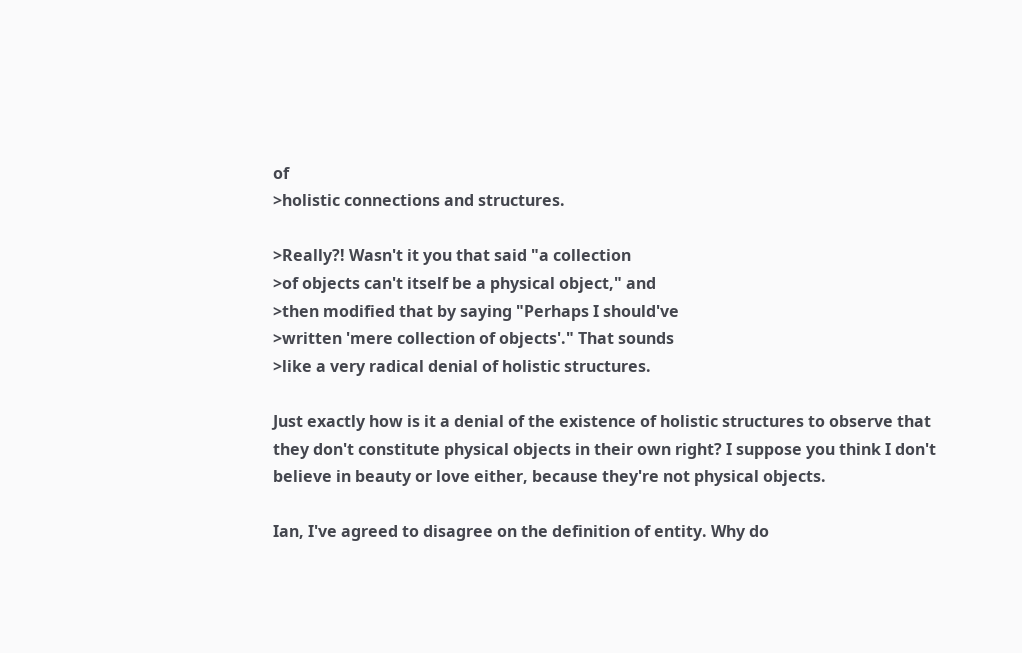of
>holistic connections and structures.

>Really?! Wasn't it you that said "a collection
>of objects can't itself be a physical object," and
>then modified that by saying "Perhaps I should've
>written 'mere collection of objects'." That sounds
>like a very radical denial of holistic structures.

Just exactly how is it a denial of the existence of holistic structures to observe that they don't constitute physical objects in their own right? I suppose you think I don't believe in beauty or love either, because they're not physical objects.

Ian, I've agreed to disagree on the definition of entity. Why do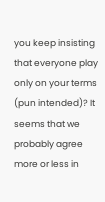you keep insisting that everyone play only on your terms (pun intended)? It seems that we probably agree more or less in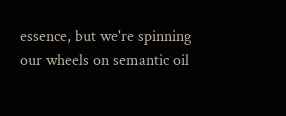essence, but we're spinning our wheels on semantic oil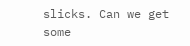slicks. Can we get some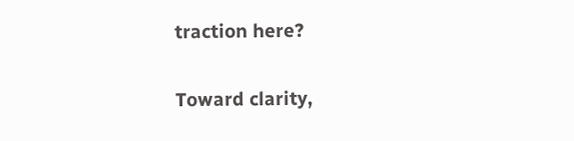traction here?

Toward clarity,